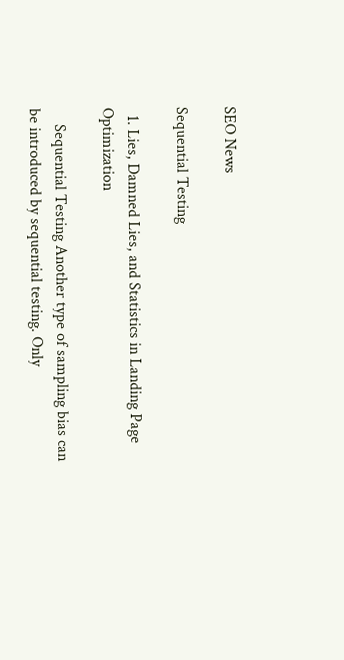SEO News

Sequential Testing

  1. Lies, Damned Lies, and Statistics in Landing Page Optimization

    Sequential Testing Another type of sampling bias can be introduced by sequential testing. Only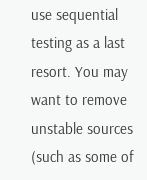use sequential testing as a last resort. You may want to remove unstable sources (such as some of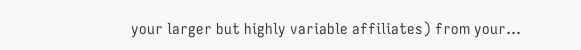your larger but highly variable affiliates) from your...